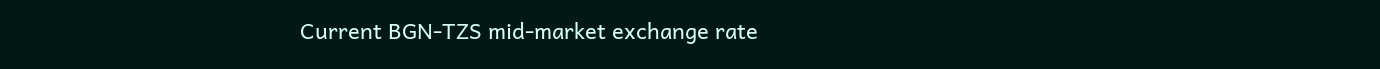Current BGN-TZS mid-market exchange rate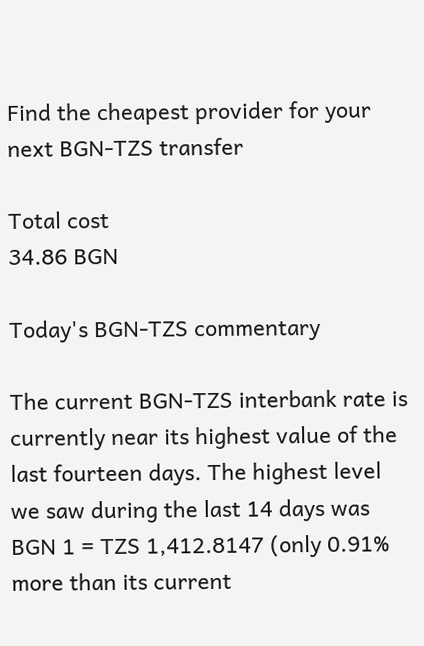Find the cheapest provider for your next BGN-TZS transfer

Total cost
34.86 BGN

Today's BGN-TZS commentary

The current BGN-TZS interbank rate is currently near its highest value of the last fourteen days. The highest level we saw during the last 14 days was BGN 1 = TZS 1,412.8147 (only 0.91% more than its current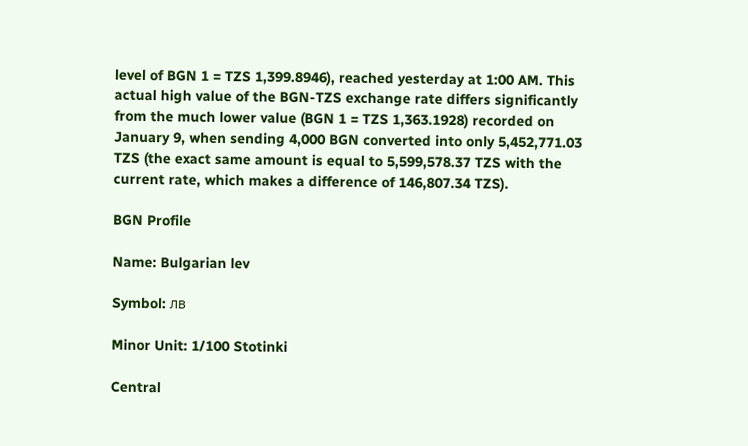level of BGN 1 = TZS 1,399.8946), reached yesterday at 1:00 AM. This actual high value of the BGN-TZS exchange rate differs significantly from the much lower value (BGN 1 = TZS 1,363.1928) recorded on January 9, when sending 4,000 BGN converted into only 5,452,771.03 TZS (the exact same amount is equal to 5,599,578.37 TZS with the current rate, which makes a difference of 146,807.34 TZS).

BGN Profile

Name: Bulgarian lev

Symbol: лв

Minor Unit: 1/100 Stotinki

Central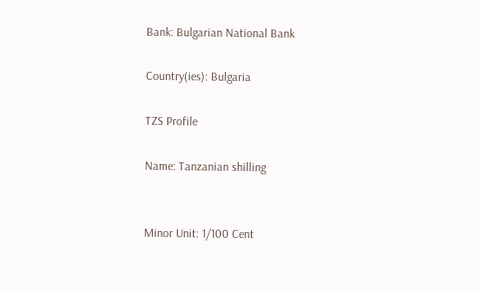Bank: Bulgarian National Bank

Country(ies): Bulgaria

TZS Profile

Name: Tanzanian shilling


Minor Unit: 1/100 Cent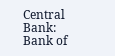Central Bank: Bank of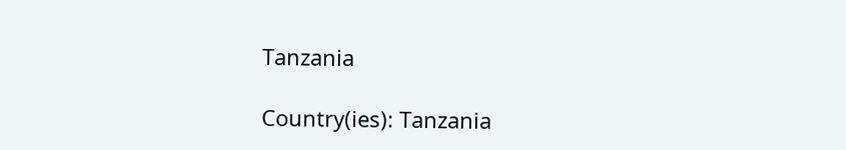Tanzania

Country(ies): Tanzania